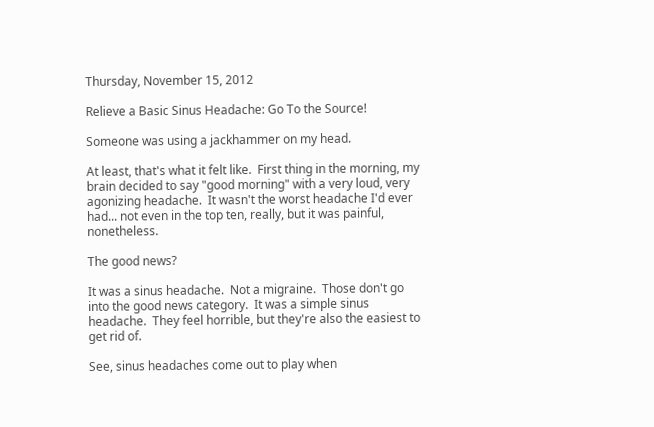Thursday, November 15, 2012

Relieve a Basic Sinus Headache: Go To the Source!

Someone was using a jackhammer on my head.

At least, that's what it felt like.  First thing in the morning, my brain decided to say "good morning" with a very loud, very agonizing headache.  It wasn't the worst headache I'd ever had... not even in the top ten, really, but it was painful, nonetheless.

The good news?

It was a sinus headache.  Not a migraine.  Those don't go into the good news category.  It was a simple sinus headache.  They feel horrible, but they're also the easiest to get rid of.

See, sinus headaches come out to play when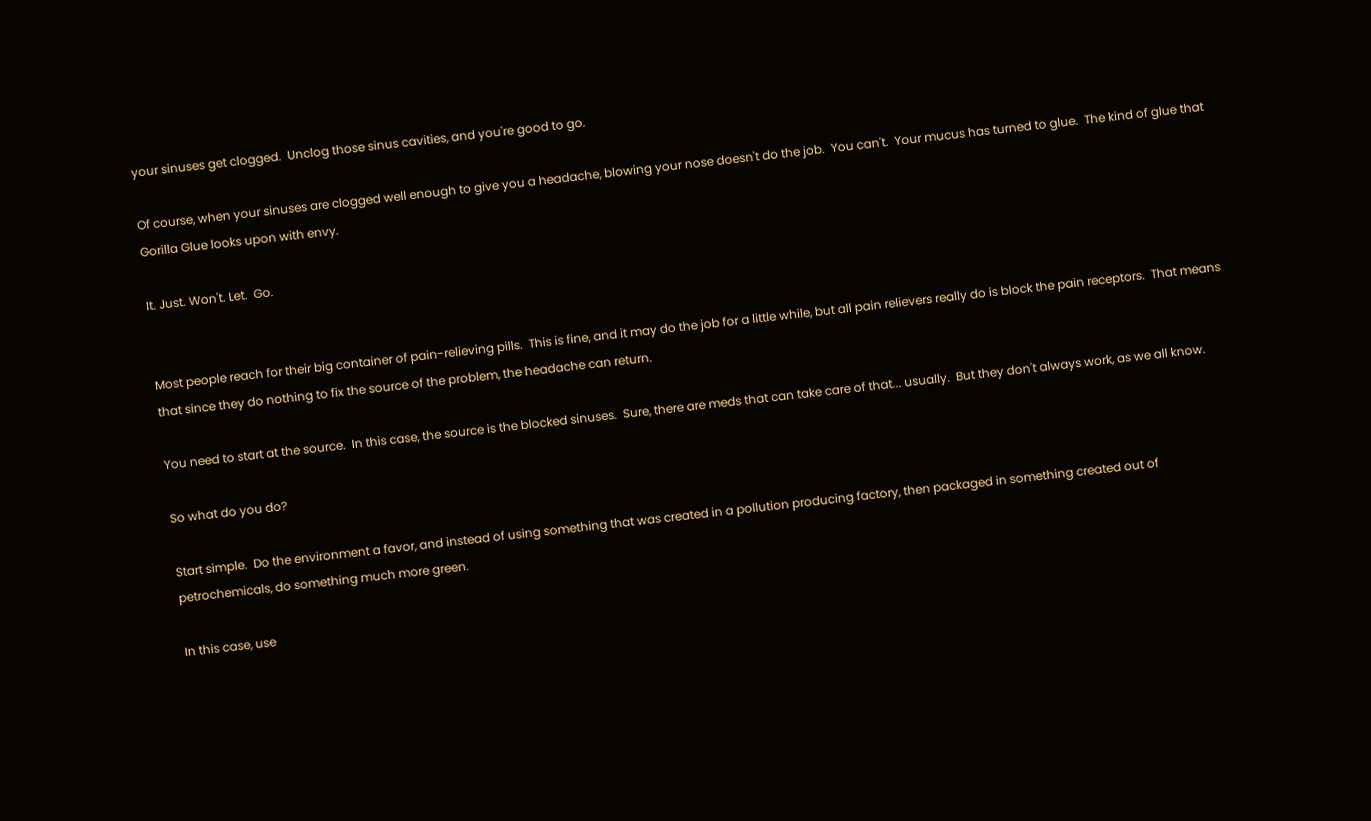your sinuses get clogged.  Unclog those sinus cavities, and you're good to go.

Of course, when your sinuses are clogged well enough to give you a headache, blowing your nose doesn't do the job.  You can't.  Your mucus has turned to glue.  The kind of glue that Gorilla Glue looks upon with envy.

It. Just. Won't. Let.  Go.


Most people reach for their big container of pain-relieving pills.  This is fine, and it may do the job for a little while, but all pain relievers really do is block the pain receptors.  That means that since they do nothing to fix the source of the problem, the headache can return.

You need to start at the source.  In this case, the source is the blocked sinuses.  Sure, there are meds that can take care of that... usually.  But they don't always work, as we all know.

So what do you do?

Start simple.  Do the environment a favor, and instead of using something that was created in a pollution producing factory, then packaged in something created out of petrochemicals, do something much more green.

In this case, use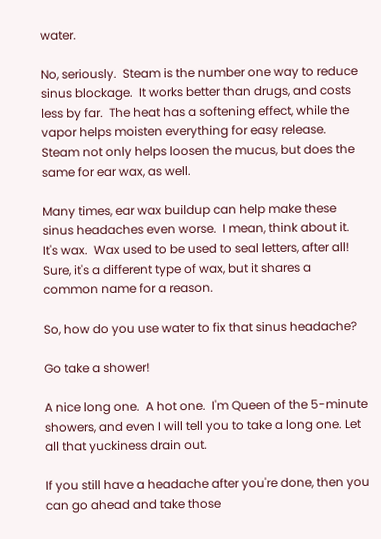water.

No, seriously.  Steam is the number one way to reduce sinus blockage.  It works better than drugs, and costs less by far.  The heat has a softening effect, while the vapor helps moisten everything for easy release.
Steam not only helps loosen the mucus, but does the same for ear wax, as well.

Many times, ear wax buildup can help make these sinus headaches even worse.  I mean, think about it.  It's wax.  Wax used to be used to seal letters, after all!  Sure, it's a different type of wax, but it shares a common name for a reason.

So, how do you use water to fix that sinus headache?

Go take a shower!

A nice long one.  A hot one.  I'm Queen of the 5-minute showers, and even I will tell you to take a long one. Let all that yuckiness drain out.

If you still have a headache after you're done, then you can go ahead and take those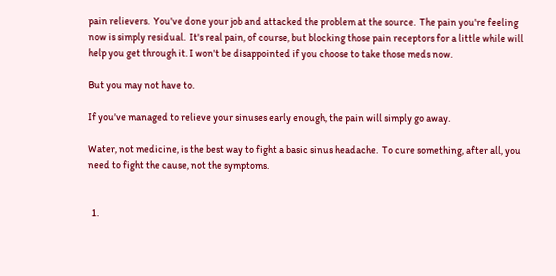pain relievers.  You've done your job and attacked the problem at the source.  The pain you're feeling now is simply residual.  It's real pain, of course, but blocking those pain receptors for a little while will help you get through it. I won't be disappointed if you choose to take those meds now.

But you may not have to.

If you've managed to relieve your sinuses early enough, the pain will simply go away.

Water, not medicine, is the best way to fight a basic sinus headache.  To cure something, after all, you need to fight the cause, not the symptoms.


  1.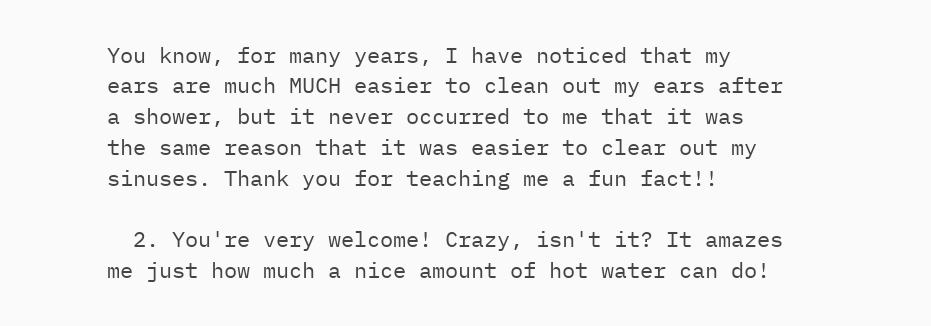You know, for many years, I have noticed that my ears are much MUCH easier to clean out my ears after a shower, but it never occurred to me that it was the same reason that it was easier to clear out my sinuses. Thank you for teaching me a fun fact!!

  2. You're very welcome! Crazy, isn't it? It amazes me just how much a nice amount of hot water can do!